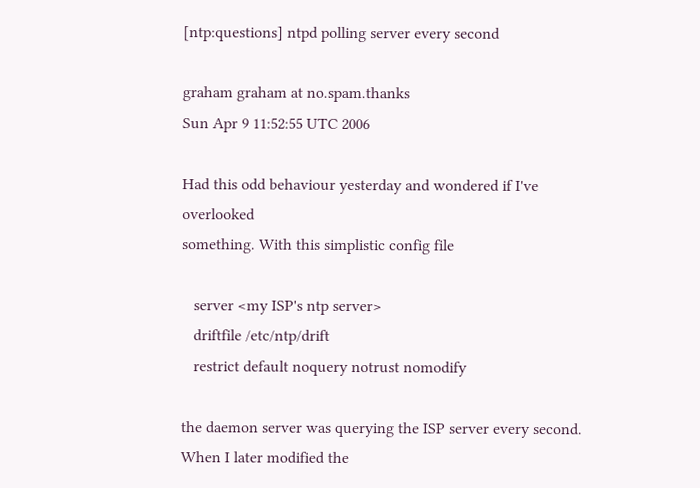[ntp:questions] ntpd polling server every second

graham graham at no.spam.thanks
Sun Apr 9 11:52:55 UTC 2006

Had this odd behaviour yesterday and wondered if I've overlooked
something. With this simplistic config file

   server <my ISP's ntp server>
   driftfile /etc/ntp/drift
   restrict default noquery notrust nomodify

the daemon server was querying the ISP server every second.
When I later modified the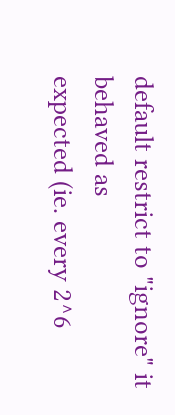default restrict to "ignore" it behaved as
expected (ie. every 2^6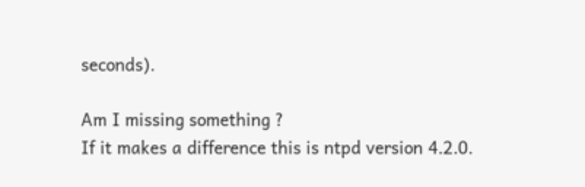seconds).

Am I missing something ?
If it makes a difference this is ntpd version 4.2.0.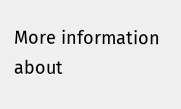More information about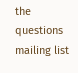the questions mailing list